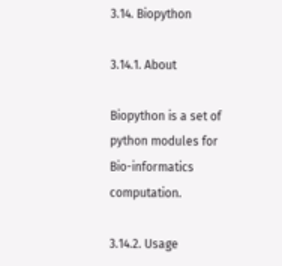3.14. Biopython

3.14.1. About

Biopython is a set of python modules for Bio-informatics computation.

3.14.2. Usage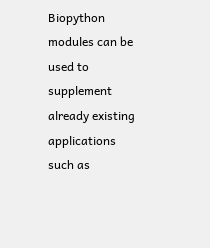Biopython modules can be used to supplement already existing applications such as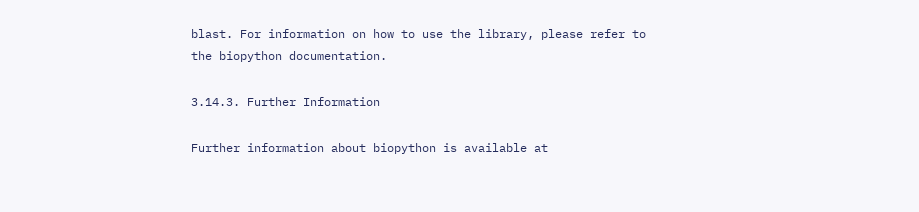blast. For information on how to use the library, please refer to the biopython documentation.

3.14.3. Further Information

Further information about biopython is available at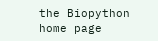the Biopython home page